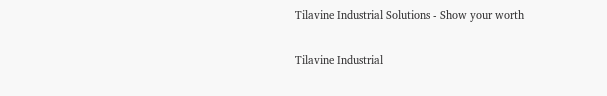Tilavine Industrial Solutions - Show your worth

Tilavine Industrial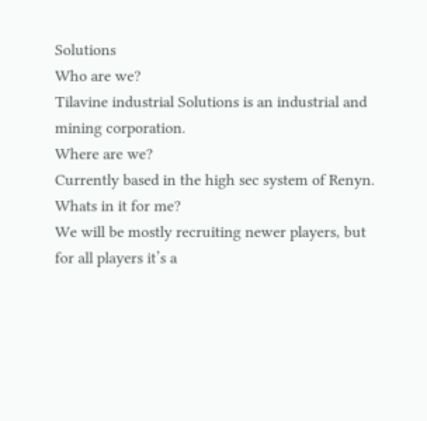Solutions
Who are we?
Tilavine industrial Solutions is an industrial and mining corporation.
Where are we?
Currently based in the high sec system of Renyn.
Whats in it for me?
We will be mostly recruiting newer players, but for all players it’s a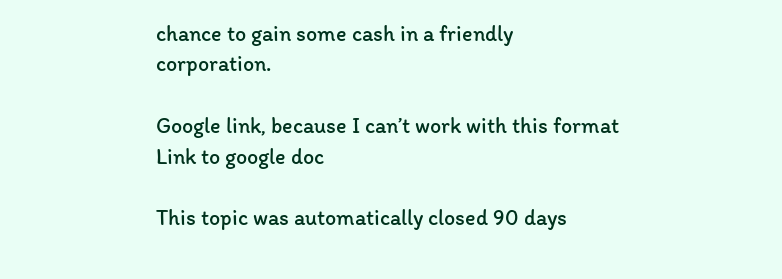chance to gain some cash in a friendly corporation.

Google link, because I can’t work with this format
Link to google doc

This topic was automatically closed 90 days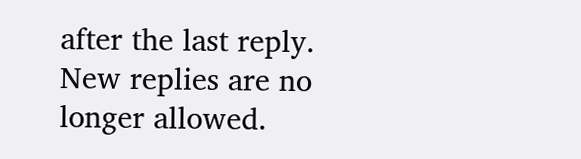after the last reply. New replies are no longer allowed.